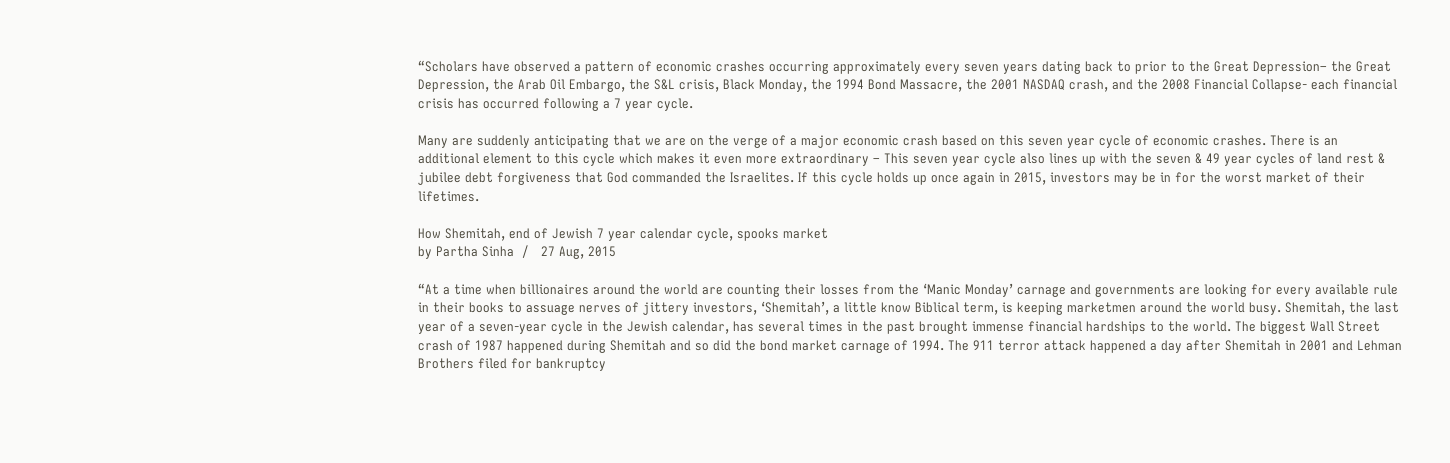“Scholars have observed a pattern of economic crashes occurring approximately every seven years dating back to prior to the Great Depression– the Great Depression, the Arab Oil Embargo, the S&L crisis, Black Monday, the 1994 Bond Massacre, the 2001 NASDAQ crash, and the 2008 Financial Collapse- each financial crisis has occurred following a 7 year cycle.

Many are suddenly anticipating that we are on the verge of a major economic crash based on this seven year cycle of economic crashes. There is an additional element to this cycle which makes it even more extraordinary – This seven year cycle also lines up with the seven & 49 year cycles of land rest & jubilee debt forgiveness that God commanded the Israelites. If this cycle holds up once again in 2015, investors may be in for the worst market of their lifetimes.

How Shemitah, end of Jewish 7 year calendar cycle, spooks market
by Partha Sinha  /   27 Aug, 2015

“At a time when billionaires around the world are counting their losses from the ‘Manic Monday’ carnage and governments are looking for every available rule in their books to assuage nerves of jittery investors, ‘Shemitah’, a little know Biblical term, is keeping marketmen around the world busy. Shemitah, the last year of a seven-year cycle in the Jewish calendar, has several times in the past brought immense financial hardships to the world. The biggest Wall Street crash of 1987 happened during Shemitah and so did the bond market carnage of 1994. The 911 terror attack happened a day after Shemitah in 2001 and Lehman Brothers filed for bankruptcy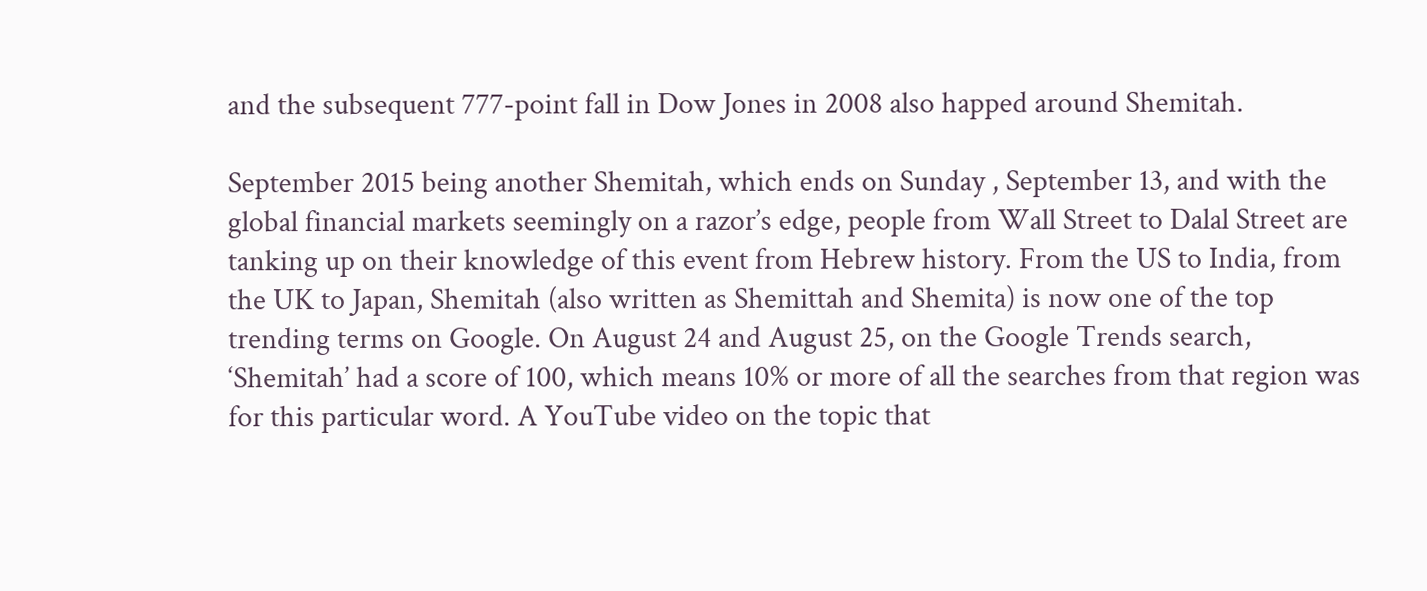and the subsequent 777-point fall in Dow Jones in 2008 also happed around Shemitah.

September 2015 being another Shemitah, which ends on Sunday , September 13, and with the global financial markets seemingly on a razor’s edge, people from Wall Street to Dalal Street are tanking up on their knowledge of this event from Hebrew history. From the US to India, from the UK to Japan, Shemitah (also written as Shemittah and Shemita) is now one of the top trending terms on Google. On August 24 and August 25, on the Google Trends search, ‘Shemitah’ had a score of 100, which means 10% or more of all the searches from that region was for this particular word. A YouTube video on the topic that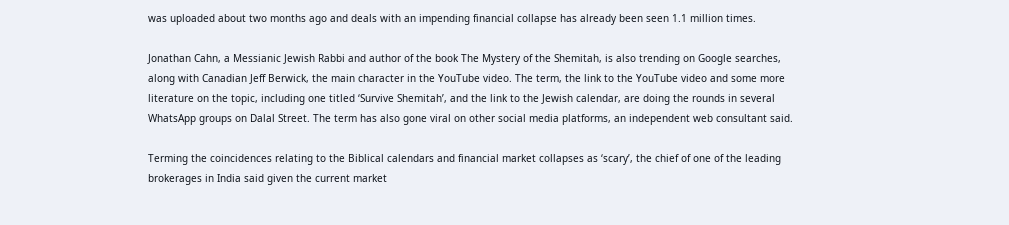was uploaded about two months ago and deals with an impending financial collapse has already been seen 1.1 million times.

Jonathan Cahn, a Messianic Jewish Rabbi and author of the book The Mystery of the Shemitah, is also trending on Google searches, along with Canadian Jeff Berwick, the main character in the YouTube video. The term, the link to the YouTube video and some more literature on the topic, including one titled ‘Survive Shemitah’, and the link to the Jewish calendar, are doing the rounds in several WhatsApp groups on Dalal Street. The term has also gone viral on other social media platforms, an independent web consultant said.

Terming the coincidences relating to the Biblical calendars and financial market collapses as ‘scary’, the chief of one of the leading brokerages in India said given the current market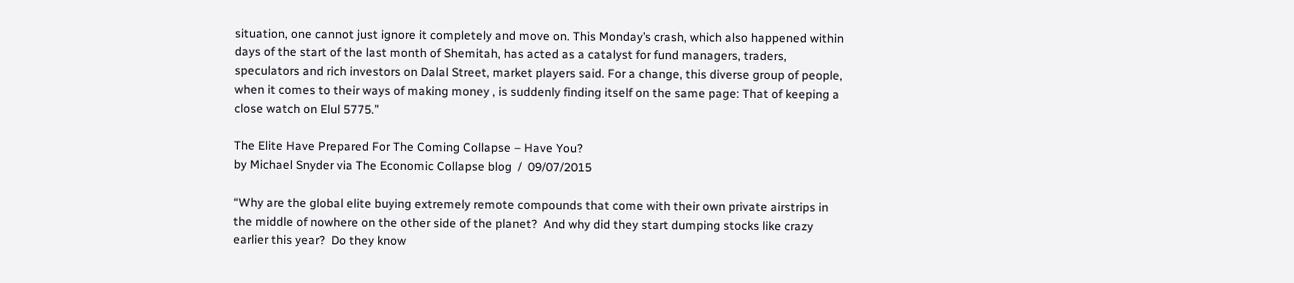situation, one cannot just ignore it completely and move on. This Monday’s crash, which also happened within days of the start of the last month of Shemitah, has acted as a catalyst for fund managers, traders, speculators and rich investors on Dalal Street, market players said. For a change, this diverse group of people, when it comes to their ways of making money , is suddenly finding itself on the same page: That of keeping a close watch on Elul 5775.”

The Elite Have Prepared For The Coming Collapse – Have You?
by Michael Snyder via The Economic Collapse blog  /  09/07/2015

“Why are the global elite buying extremely remote compounds that come with their own private airstrips in the middle of nowhere on the other side of the planet?  And why did they start dumping stocks like crazy earlier this year?  Do they know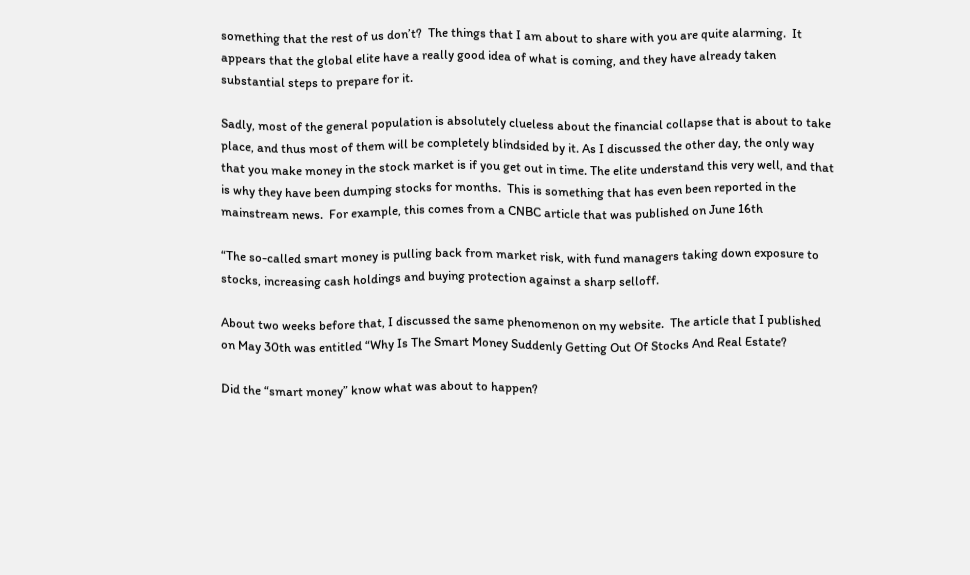something that the rest of us don’t?  The things that I am about to share with you are quite alarming.  It appears that the global elite have a really good idea of what is coming, and they have already taken substantial steps to prepare for it.

Sadly, most of the general population is absolutely clueless about the financial collapse that is about to take place, and thus most of them will be completely blindsided by it. As I discussed the other day, the only way that you make money in the stock market is if you get out in time. The elite understand this very well, and that is why they have been dumping stocks for months.  This is something that has even been reported in the mainstream news.  For example, this comes from a CNBC article that was published on June 16th

“The so-called smart money is pulling back from market risk, with fund managers taking down exposure to stocks, increasing cash holdings and buying protection against a sharp selloff.

About two weeks before that, I discussed the same phenomenon on my website.  The article that I published on May 30th was entitled “Why Is The Smart Money Suddenly Getting Out Of Stocks And Real Estate?

Did the “smart money” know what was about to happen?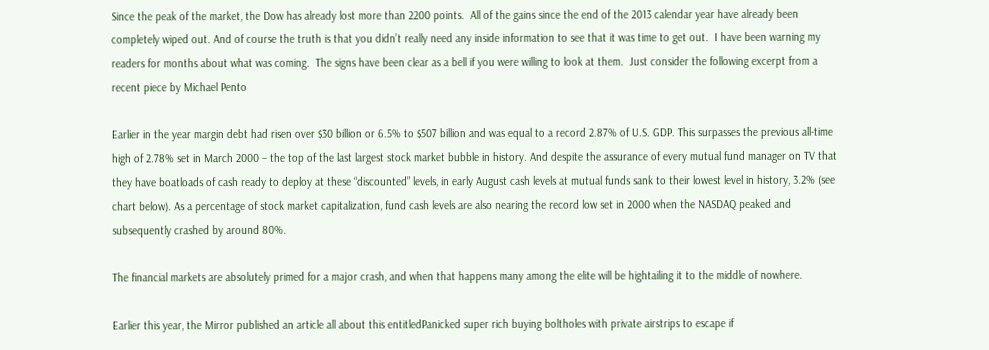Since the peak of the market, the Dow has already lost more than 2200 points.  All of the gains since the end of the 2013 calendar year have already been completely wiped out. And of course the truth is that you didn’t really need any inside information to see that it was time to get out.  I have been warning my readers for months about what was coming.  The signs have been clear as a bell if you were willing to look at them.  Just consider the following excerpt from a recent piece by Michael Pento

Earlier in the year margin debt had risen over $30 billion or 6.5% to $507 billion and was equal to a record 2.87% of U.S. GDP. This surpasses the previous all-time high of 2.78% set in March 2000 – the top of the last largest stock market bubble in history. And despite the assurance of every mutual fund manager on TV that they have boatloads of cash ready to deploy at these “discounted” levels, in early August cash levels at mutual funds sank to their lowest level in history, 3.2% (see chart below). As a percentage of stock market capitalization, fund cash levels are also nearing the record low set in 2000 when the NASDAQ peaked and subsequently crashed by around 80%.

The financial markets are absolutely primed for a major crash, and when that happens many among the elite will be hightailing it to the middle of nowhere.

Earlier this year, the Mirror published an article all about this entitledPanicked super rich buying boltholes with private airstrips to escape if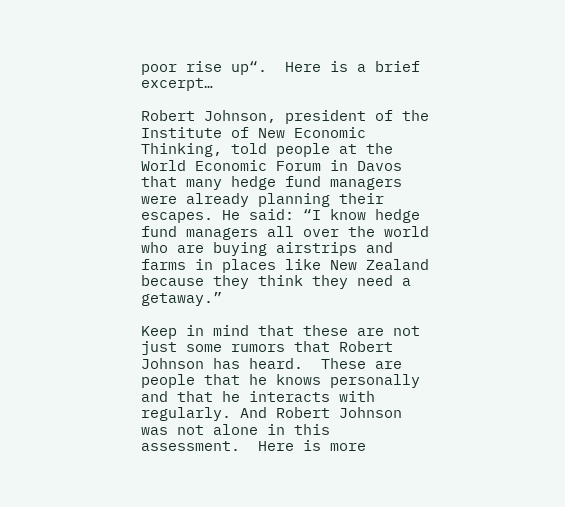poor rise up“.  Here is a brief excerpt…

Robert Johnson, president of the Institute of New Economic Thinking, told people at the World Economic Forum in Davos that many hedge fund managers were already planning their escapes. He said: “I know hedge fund managers all over the world who are buying airstrips and farms in places like New Zealand because they think they need a getaway.”

Keep in mind that these are not just some rumors that Robert Johnson has heard.  These are people that he knows personally and that he interacts with regularly. And Robert Johnson was not alone in this assessment.  Here is more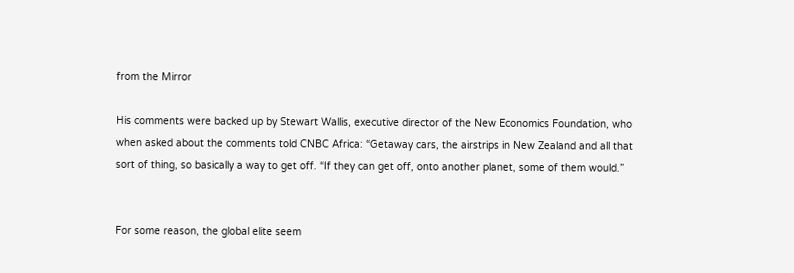from the Mirror

His comments were backed up by Stewart Wallis, executive director of the New Economics Foundation, who when asked about the comments told CNBC Africa: “Getaway cars, the airstrips in New Zealand and all that sort of thing, so basically a way to get off. “If they can get off, onto another planet, some of them would.”


For some reason, the global elite seem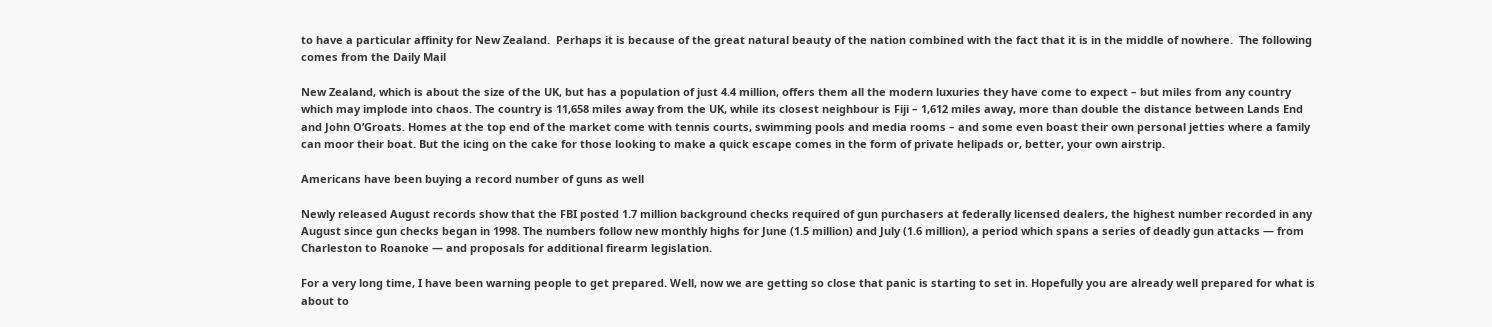to have a particular affinity for New Zealand.  Perhaps it is because of the great natural beauty of the nation combined with the fact that it is in the middle of nowhere.  The following comes from the Daily Mail

New Zealand, which is about the size of the UK, but has a population of just 4.4 million, offers them all the modern luxuries they have come to expect – but miles from any country which may implode into chaos. The country is 11,658 miles away from the UK, while its closest neighbour is Fiji – 1,612 miles away, more than double the distance between Lands End and John O’Groats. Homes at the top end of the market come with tennis courts, swimming pools and media rooms – and some even boast their own personal jetties where a family can moor their boat. But the icing on the cake for those looking to make a quick escape comes in the form of private helipads or, better, your own airstrip.

Americans have been buying a record number of guns as well

Newly released August records show that the FBI posted 1.7 million background checks required of gun purchasers at federally licensed dealers, the highest number recorded in any August since gun checks began in 1998. The numbers follow new monthly highs for June (1.5 million) and July (1.6 million), a period which spans a series of deadly gun attacks — from Charleston to Roanoke — and proposals for additional firearm legislation.

For a very long time, I have been warning people to get prepared. Well, now we are getting so close that panic is starting to set in. Hopefully you are already well prepared for what is about to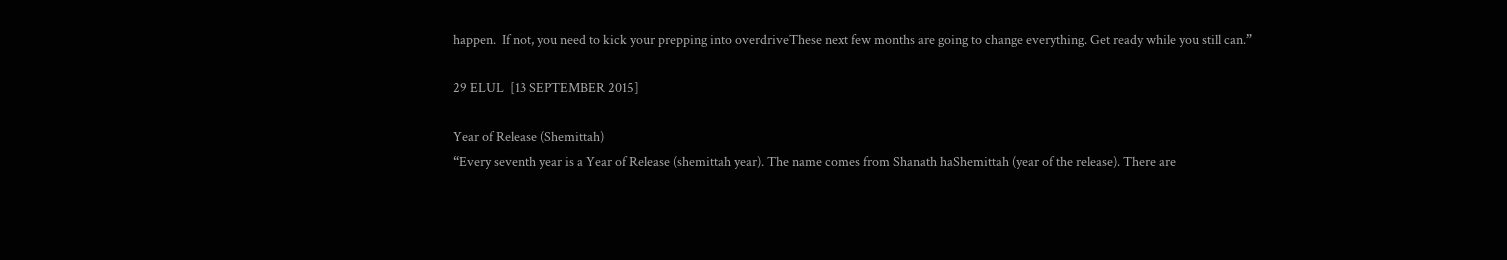happen.  If not, you need to kick your prepping into overdriveThese next few months are going to change everything. Get ready while you still can.”

29 ELUL  [13 SEPTEMBER 2015]

Year of Release (Shemittah)
“Every seventh year is a Year of Release (shemittah year). The name comes from Shanath haShemittah (year of the release). There are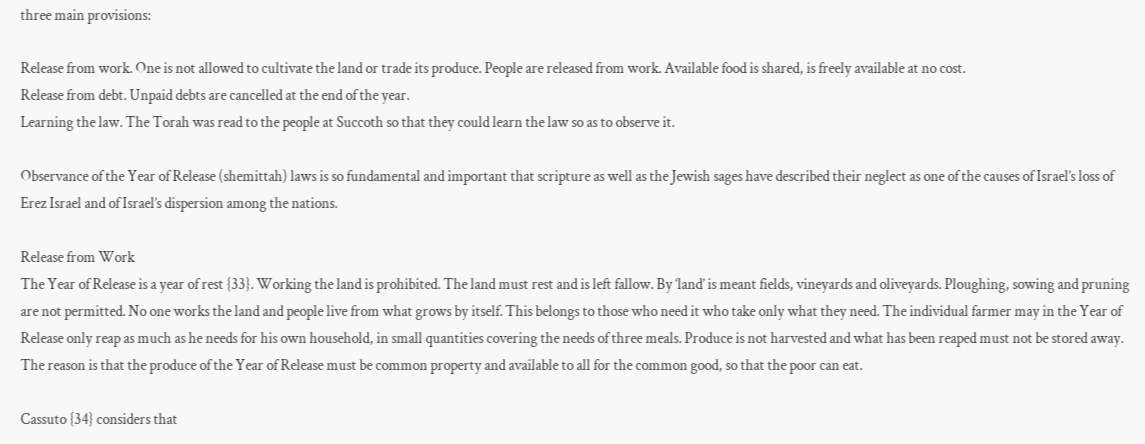three main provisions:

Release from work. One is not allowed to cultivate the land or trade its produce. People are released from work. Available food is shared, is freely available at no cost.
Release from debt. Unpaid debts are cancelled at the end of the year.
Learning the law. The Torah was read to the people at Succoth so that they could learn the law so as to observe it.

Observance of the Year of Release (shemittah) laws is so fundamental and important that scripture as well as the Jewish sages have described their neglect as one of the causes of Israel’s loss of Erez Israel and of Israel’s dispersion among the nations.

Release from Work
The Year of Release is a year of rest {33}. Working the land is prohibited. The land must rest and is left fallow. By ‘land’ is meant fields, vineyards and oliveyards. Ploughing, sowing and pruning are not permitted. No one works the land and people live from what grows by itself. This belongs to those who need it who take only what they need. The individual farmer may in the Year of Release only reap as much as he needs for his own household, in small quantities covering the needs of three meals. Produce is not harvested and what has been reaped must not be stored away. The reason is that the produce of the Year of Release must be common property and available to all for the common good, so that the poor can eat.

Cassuto {34} considers that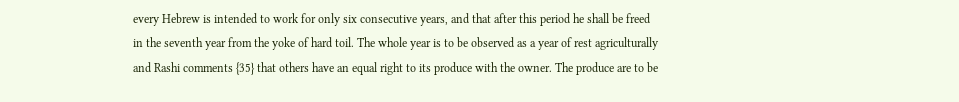every Hebrew is intended to work for only six consecutive years, and that after this period he shall be freed in the seventh year from the yoke of hard toil. The whole year is to be observed as a year of rest agriculturally and Rashi comments {35} that others have an equal right to its produce with the owner. The produce are to be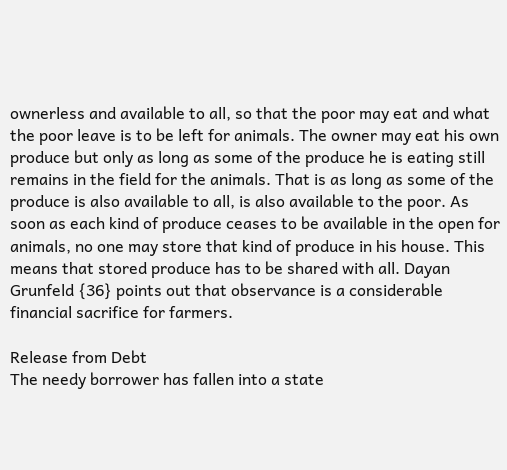ownerless and available to all, so that the poor may eat and what the poor leave is to be left for animals. The owner may eat his own produce but only as long as some of the produce he is eating still remains in the field for the animals. That is as long as some of the produce is also available to all, is also available to the poor. As soon as each kind of produce ceases to be available in the open for animals, no one may store that kind of produce in his house. This means that stored produce has to be shared with all. Dayan Grunfeld {36} points out that observance is a considerable financial sacrifice for farmers.

Release from Debt
The needy borrower has fallen into a state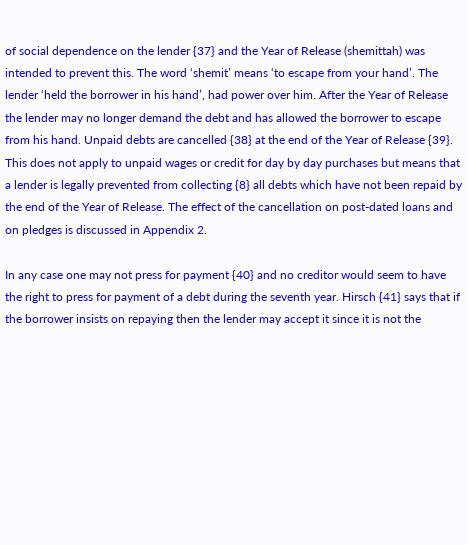of social dependence on the lender {37} and the Year of Release (shemittah) was intended to prevent this. The word ‘shemit’ means ‘to escape from your hand’. The lender ‘held the borrower in his hand’, had power over him. After the Year of Release the lender may no longer demand the debt and has allowed the borrower to escape from his hand. Unpaid debts are cancelled {38} at the end of the Year of Release {39}. This does not apply to unpaid wages or credit for day by day purchases but means that a lender is legally prevented from collecting {8} all debts which have not been repaid by the end of the Year of Release. The effect of the cancellation on post-dated loans and on pledges is discussed in Appendix 2.

In any case one may not press for payment {40} and no creditor would seem to have the right to press for payment of a debt during the seventh year. Hirsch {41} says that if the borrower insists on repaying then the lender may accept it since it is not the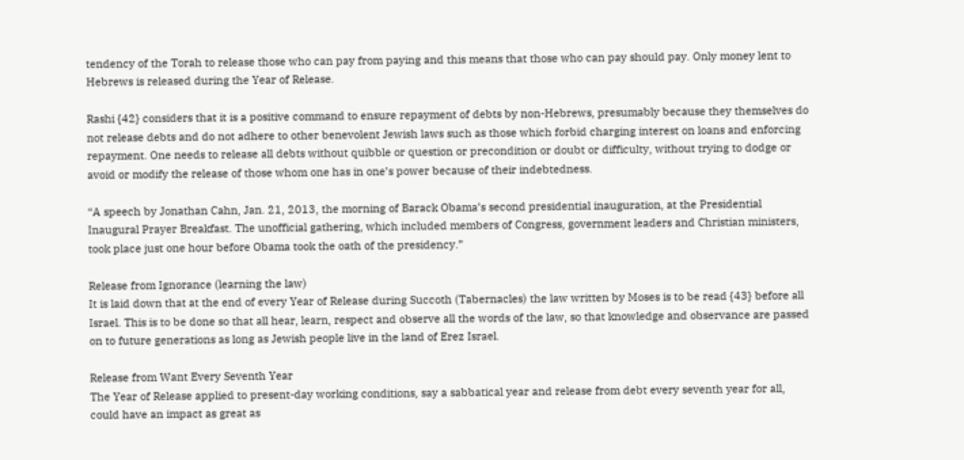tendency of the Torah to release those who can pay from paying and this means that those who can pay should pay. Only money lent to Hebrews is released during the Year of Release.

Rashi {42} considers that it is a positive command to ensure repayment of debts by non-Hebrews, presumably because they themselves do not release debts and do not adhere to other benevolent Jewish laws such as those which forbid charging interest on loans and enforcing repayment. One needs to release all debts without quibble or question or precondition or doubt or difficulty, without trying to dodge or avoid or modify the release of those whom one has in one’s power because of their indebtedness.

“A speech by Jonathan Cahn, Jan. 21, 2013, the morning of Barack Obama’s second presidential inauguration, at the Presidential Inaugural Prayer Breakfast. The unofficial gathering, which included members of Congress, government leaders and Christian ministers, took place just one hour before Obama took the oath of the presidency.”

Release from Ignorance (learning the law)
It is laid down that at the end of every Year of Release during Succoth (Tabernacles) the law written by Moses is to be read {43} before all Israel. This is to be done so that all hear, learn, respect and observe all the words of the law, so that knowledge and observance are passed on to future generations as long as Jewish people live in the land of Erez Israel.

Release from Want Every Seventh Year
The Year of Release applied to present-day working conditions, say a sabbatical year and release from debt every seventh year for all, could have an impact as great as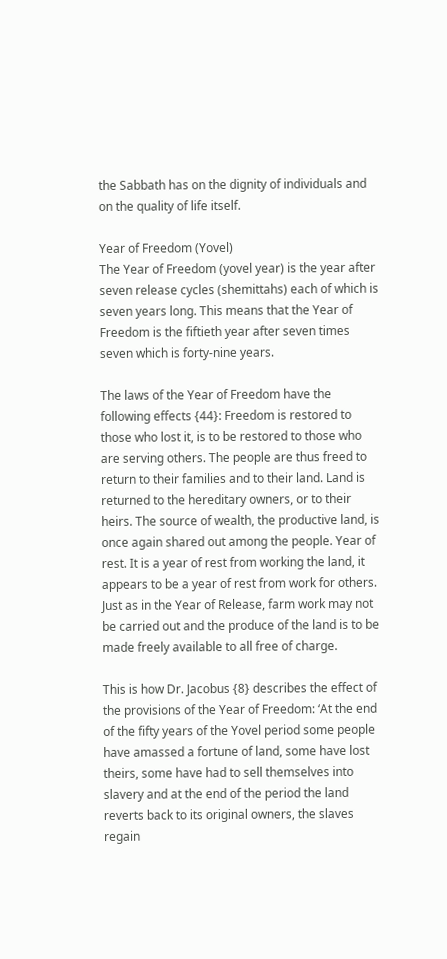the Sabbath has on the dignity of individuals and on the quality of life itself.

Year of Freedom (Yovel)
The Year of Freedom (yovel year) is the year after seven release cycles (shemittahs) each of which is seven years long. This means that the Year of Freedom is the fiftieth year after seven times seven which is forty-nine years.

The laws of the Year of Freedom have the following effects {44}: Freedom is restored to those who lost it, is to be restored to those who are serving others. The people are thus freed to return to their families and to their land. Land is returned to the hereditary owners, or to their heirs. The source of wealth, the productive land, is once again shared out among the people. Year of rest. It is a year of rest from working the land, it appears to be a year of rest from work for others. Just as in the Year of Release, farm work may not be carried out and the produce of the land is to be made freely available to all free of charge.

This is how Dr. Jacobus {8} describes the effect of the provisions of the Year of Freedom: ‘At the end of the fifty years of the Yovel period some people have amassed a fortune of land, some have lost theirs, some have had to sell themselves into slavery and at the end of the period the land reverts back to its original owners, the slaves regain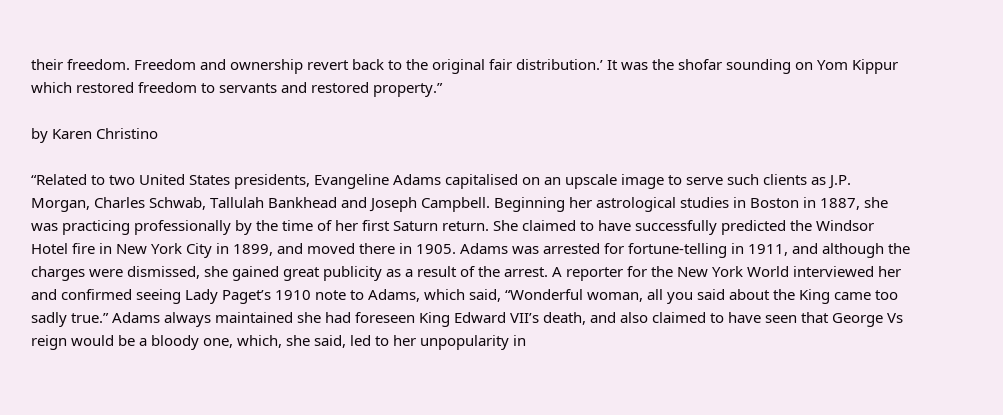their freedom. Freedom and ownership revert back to the original fair distribution.’ It was the shofar sounding on Yom Kippur which restored freedom to servants and restored property.”

by Karen Christino

“Related to two United States presidents, Evangeline Adams capitalised on an upscale image to serve such clients as J.P. Morgan, Charles Schwab, Tallulah Bankhead and Joseph Campbell. Beginning her astrological studies in Boston in 1887, she was practicing professionally by the time of her first Saturn return. She claimed to have successfully predicted the Windsor Hotel fire in New York City in 1899, and moved there in 1905. Adams was arrested for fortune-telling in 1911, and although the charges were dismissed, she gained great publicity as a result of the arrest. A reporter for the New York World interviewed her and confirmed seeing Lady Paget’s 1910 note to Adams, which said, “Wonderful woman, all you said about the King came too sadly true.” Adams always maintained she had foreseen King Edward VII’s death, and also claimed to have seen that George Vs reign would be a bloody one, which, she said, led to her unpopularity in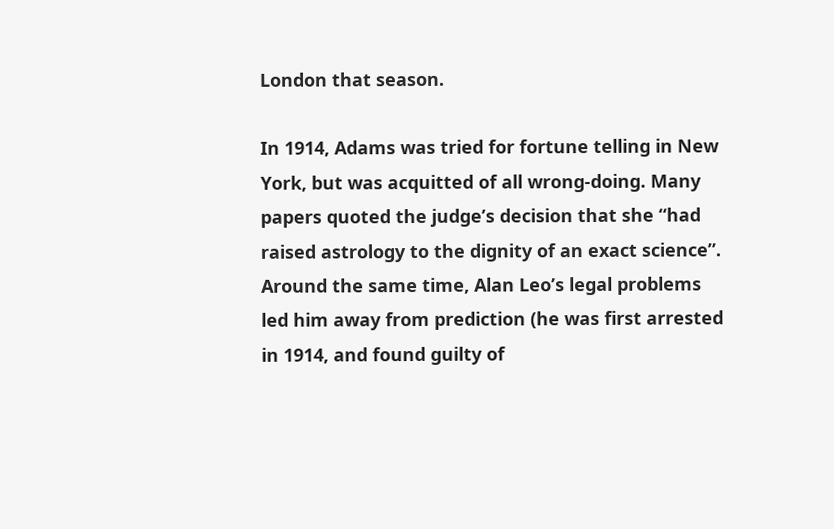London that season.

In 1914, Adams was tried for fortune telling in New York, but was acquitted of all wrong-doing. Many papers quoted the judge’s decision that she “had raised astrology to the dignity of an exact science”. Around the same time, Alan Leo’s legal problems led him away from prediction (he was first arrested in 1914, and found guilty of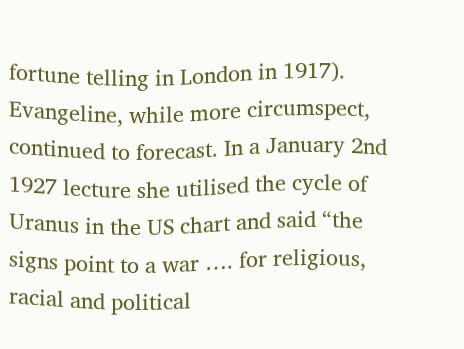fortune telling in London in 1917). Evangeline, while more circumspect, continued to forecast. In a January 2nd 1927 lecture she utilised the cycle of Uranus in the US chart and said “the signs point to a war …. for religious, racial and political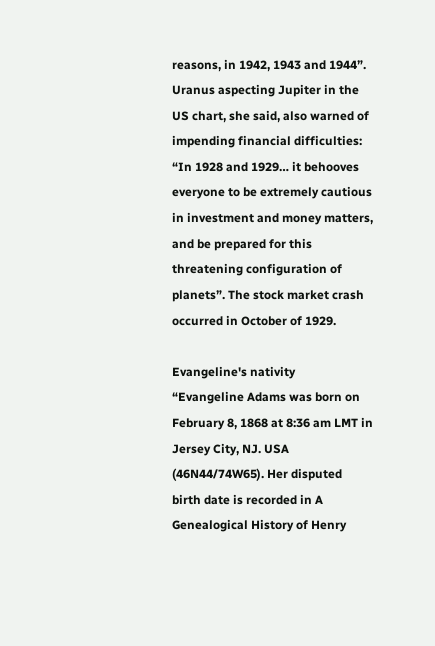reasons, in 1942, 1943 and 1944”. Uranus aspecting Jupiter in the US chart, she said, also warned of impending financial difficulties: “In 1928 and 1929… it behooves everyone to be extremely cautious in investment and money matters, and be prepared for this threatening configuration of planets”. The stock market crash occurred in October of 1929.

Evangeline's nativity
“Evangeline Adams was born on February 8, 1868 at 8:36 am LMT in Jersey City, NJ. USA (46N44/74W65). Her disputed birth date is recorded in A Genealogical History of Henry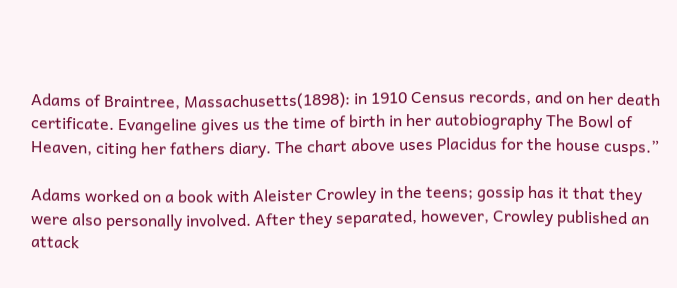Adams of Braintree, Massachusetts(1898): in 1910 Census records, and on her death certificate. Evangeline gives us the time of birth in her autobiography The Bowl of Heaven, citing her fathers diary. The chart above uses Placidus for the house cusps.”

Adams worked on a book with Aleister Crowley in the teens; gossip has it that they were also personally involved. After they separated, however, Crowley published an attack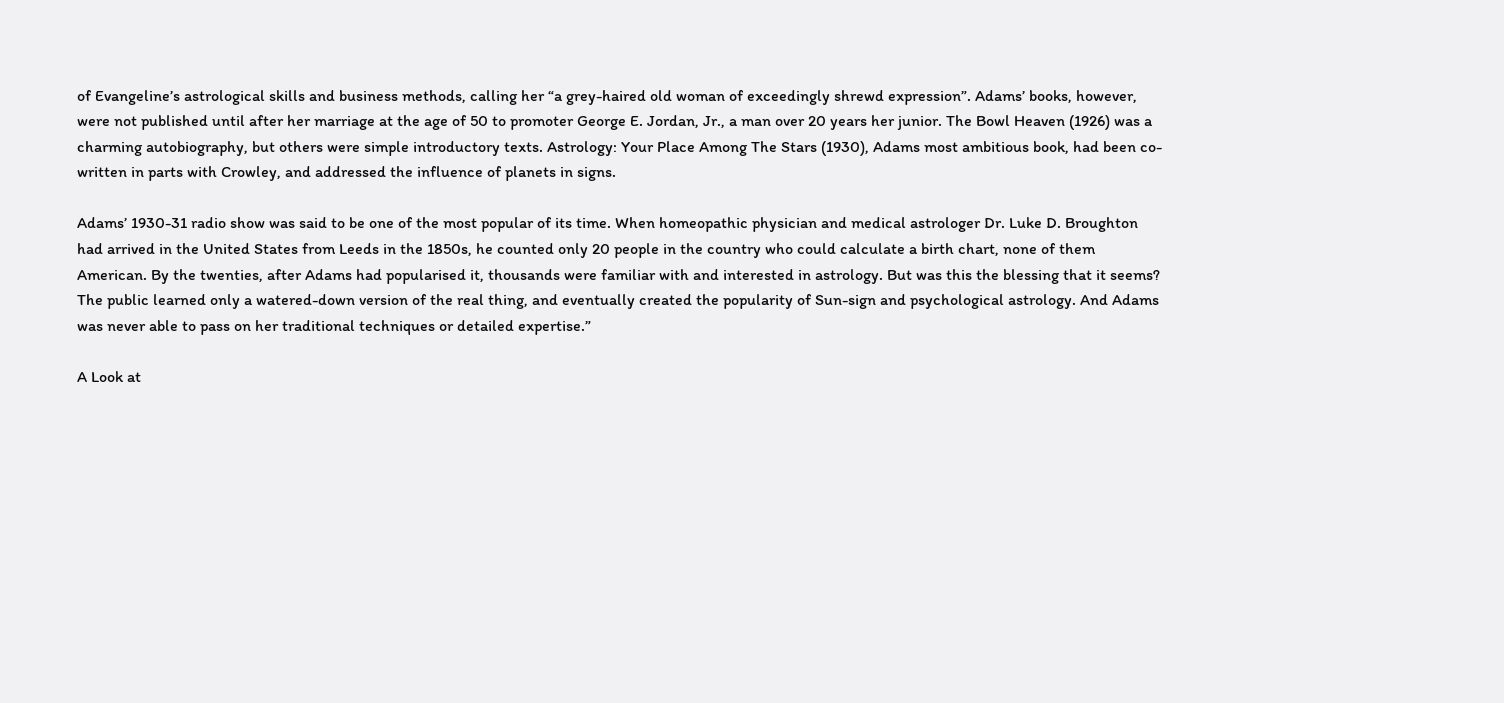of Evangeline’s astrological skills and business methods, calling her “a grey-haired old woman of exceedingly shrewd expression”. Adams’ books, however, were not published until after her marriage at the age of 50 to promoter George E. Jordan, Jr., a man over 20 years her junior. The Bowl Heaven (1926) was a charming autobiography, but others were simple introductory texts. Astrology: Your Place Among The Stars (1930), Adams most ambitious book, had been co-written in parts with Crowley, and addressed the influence of planets in signs.

Adams’ 1930-31 radio show was said to be one of the most popular of its time. When homeopathic physician and medical astrologer Dr. Luke D. Broughton had arrived in the United States from Leeds in the 1850s, he counted only 20 people in the country who could calculate a birth chart, none of them American. By the twenties, after Adams had popularised it, thousands were familiar with and interested in astrology. But was this the blessing that it seems? The public learned only a watered-down version of the real thing, and eventually created the popularity of Sun-sign and psychological astrology. And Adams was never able to pass on her traditional techniques or detailed expertise.”

A Look at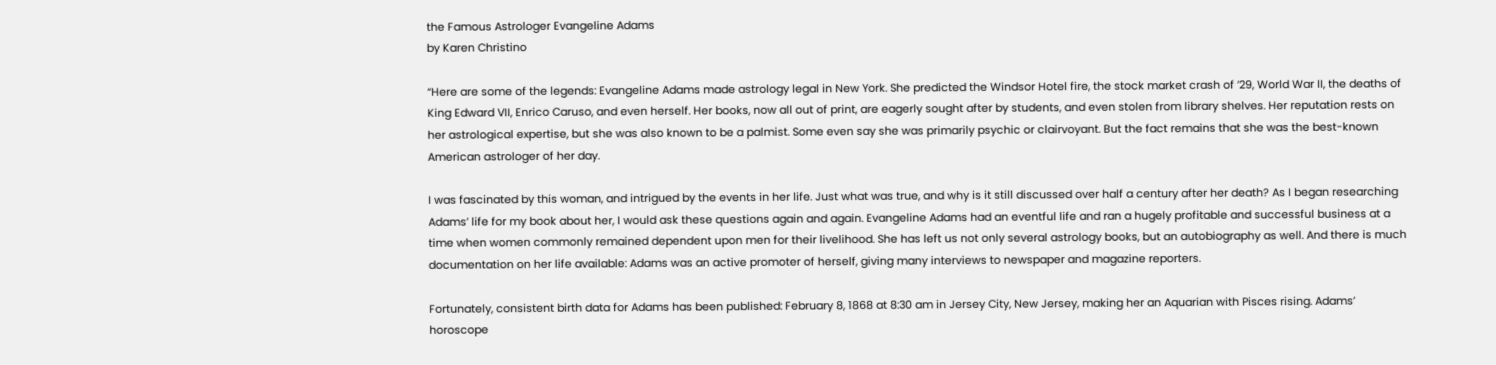the Famous Astrologer Evangeline Adams
by Karen Christino

“Here are some of the legends: Evangeline Adams made astrology legal in New York. She predicted the Windsor Hotel fire, the stock market crash of ’29, World War II, the deaths of King Edward VII, Enrico Caruso, and even herself. Her books, now all out of print, are eagerly sought after by students, and even stolen from library shelves. Her reputation rests on her astrological expertise, but she was also known to be a palmist. Some even say she was primarily psychic or clairvoyant. But the fact remains that she was the best-known American astrologer of her day.

I was fascinated by this woman, and intrigued by the events in her life. Just what was true, and why is it still discussed over half a century after her death? As I began researching Adams’ life for my book about her, I would ask these questions again and again. Evangeline Adams had an eventful life and ran a hugely profitable and successful business at a time when women commonly remained dependent upon men for their livelihood. She has left us not only several astrology books, but an autobiography as well. And there is much documentation on her life available: Adams was an active promoter of herself, giving many interviews to newspaper and magazine reporters.

Fortunately, consistent birth data for Adams has been published: February 8, 1868 at 8:30 am in Jersey City, New Jersey, making her an Aquarian with Pisces rising. Adams’ horoscope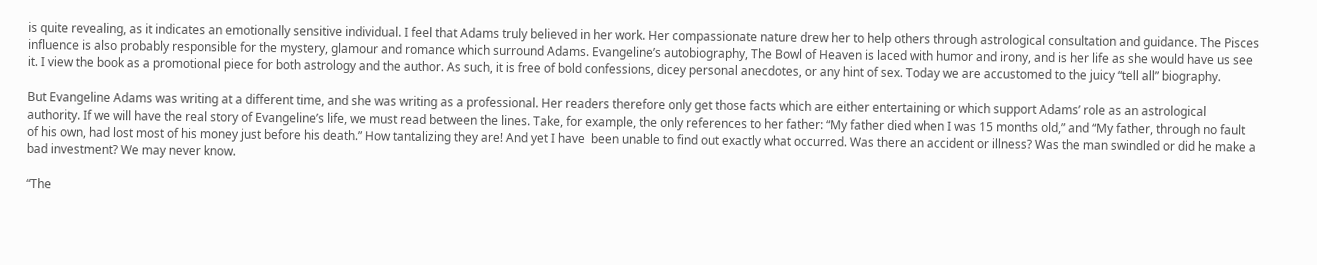is quite revealing, as it indicates an emotionally sensitive individual. I feel that Adams truly believed in her work. Her compassionate nature drew her to help others through astrological consultation and guidance. The Pisces influence is also probably responsible for the mystery, glamour and romance which surround Adams. Evangeline’s autobiography, The Bowl of Heaven is laced with humor and irony, and is her life as she would have us see it. I view the book as a promotional piece for both astrology and the author. As such, it is free of bold confessions, dicey personal anecdotes, or any hint of sex. Today we are accustomed to the juicy “tell all” biography.

But Evangeline Adams was writing at a different time, and she was writing as a professional. Her readers therefore only get those facts which are either entertaining or which support Adams’ role as an astrological authority. If we will have the real story of Evangeline’s life, we must read between the lines. Take, for example, the only references to her father: “My father died when I was 15 months old,” and “My father, through no fault of his own, had lost most of his money just before his death.” How tantalizing they are! And yet I have  been unable to find out exactly what occurred. Was there an accident or illness? Was the man swindled or did he make a bad investment? We may never know.

“The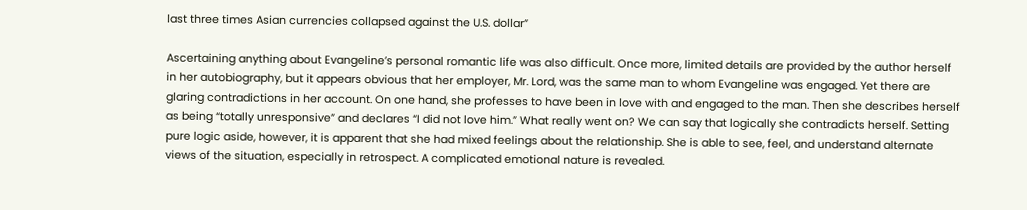last three times Asian currencies collapsed against the U.S. dollar”

Ascertaining anything about Evangeline’s personal romantic life was also difficult. Once more, limited details are provided by the author herself in her autobiography, but it appears obvious that her employer, Mr. Lord, was the same man to whom Evangeline was engaged. Yet there are glaring contradictions in her account. On one hand, she professes to have been in love with and engaged to the man. Then she describes herself as being “totally unresponsive” and declares “I did not love him.” What really went on? We can say that logically she contradicts herself. Setting pure logic aside, however, it is apparent that she had mixed feelings about the relationship. She is able to see, feel, and understand alternate views of the situation, especially in retrospect. A complicated emotional nature is revealed.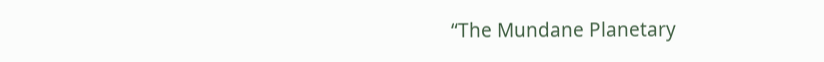“The Mundane Planetary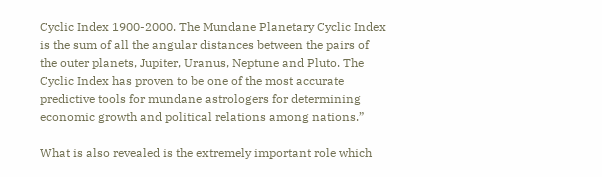Cyclic Index 1900-2000. The Mundane Planetary Cyclic Index is the sum of all the angular distances between the pairs of the outer planets, Jupiter, Uranus, Neptune and Pluto. The Cyclic Index has proven to be one of the most accurate predictive tools for mundane astrologers for determining economic growth and political relations among nations.”

What is also revealed is the extremely important role which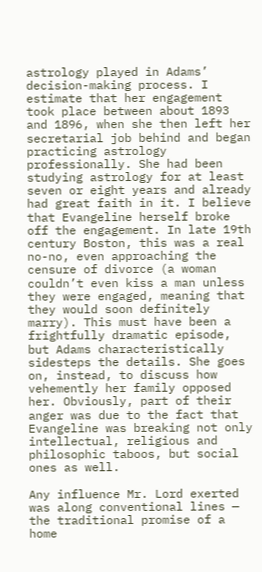astrology played in Adams’ decision-making process. I estimate that her engagement took place between about 1893 and 1896, when she then left her secretarial job behind and began practicing astrology professionally. She had been studying astrology for at least seven or eight years and already had great faith in it. I believe that Evangeline herself broke off the engagement. In late 19th century Boston, this was a real no-no, even approaching the censure of divorce (a woman couldn’t even kiss a man unless they were engaged, meaning that they would soon definitely marry). This must have been a frightfully dramatic episode, but Adams characteristically sidesteps the details. She goes on, instead, to discuss how vehemently her family opposed her. Obviously, part of their anger was due to the fact that Evangeline was breaking not only intellectual, religious and philosophic taboos, but social ones as well.

Any influence Mr. Lord exerted was along conventional lines — the traditional promise of a home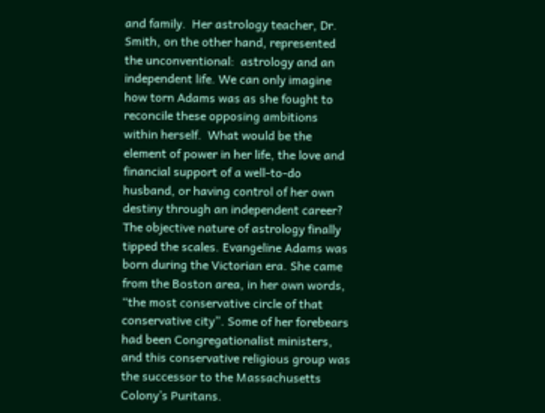and family.  Her astrology teacher, Dr. Smith, on the other hand, represented the unconventional:  astrology and an independent life. We can only imagine how torn Adams was as she fought to reconcile these opposing ambitions within herself.  What would be the element of power in her life, the love and financial support of a well-to-do husband, or having control of her own destiny through an independent career? The objective nature of astrology finally tipped the scales. Evangeline Adams was born during the Victorian era. She came from the Boston area, in her own words, “the most conservative circle of that conservative city”. Some of her forebears had been Congregationalist ministers, and this conservative religious group was the successor to the Massachusetts Colony’s Puritans.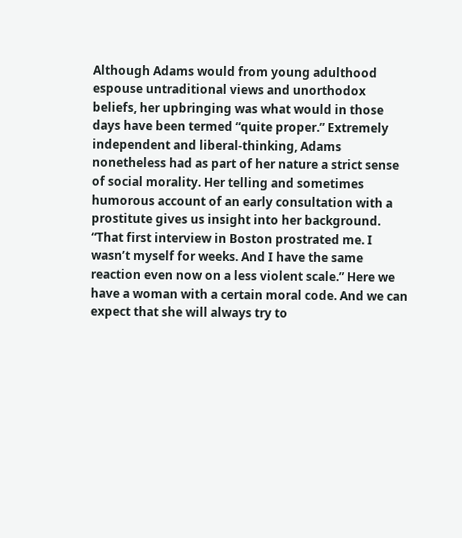Although Adams would from young adulthood espouse untraditional views and unorthodox beliefs, her upbringing was what would in those days have been termed “quite proper.” Extremely independent and liberal-thinking, Adams nonetheless had as part of her nature a strict sense of social morality. Her telling and sometimes humorous account of an early consultation with a prostitute gives us insight into her background. “That first interview in Boston prostrated me. I wasn’t myself for weeks. And I have the same reaction even now on a less violent scale.” Here we have a woman with a certain moral code. And we can expect that she will always try to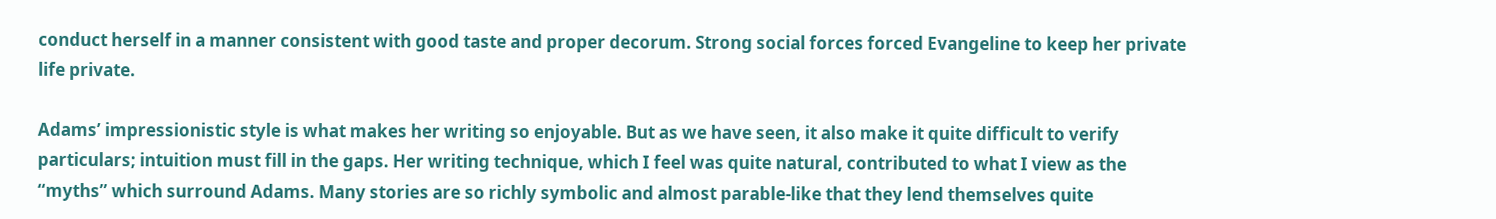conduct herself in a manner consistent with good taste and proper decorum. Strong social forces forced Evangeline to keep her private life private.

Adams’ impressionistic style is what makes her writing so enjoyable. But as we have seen, it also make it quite difficult to verify particulars; intuition must fill in the gaps. Her writing technique, which I feel was quite natural, contributed to what I view as the “myths” which surround Adams. Many stories are so richly symbolic and almost parable-like that they lend themselves quite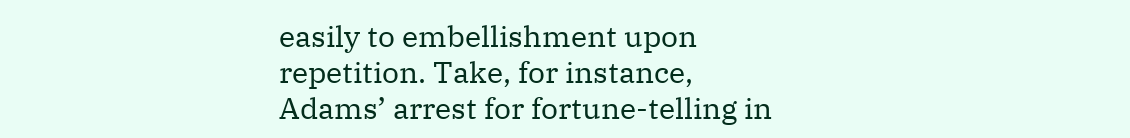easily to embellishment upon repetition. Take, for instance, Adams’ arrest for fortune-telling in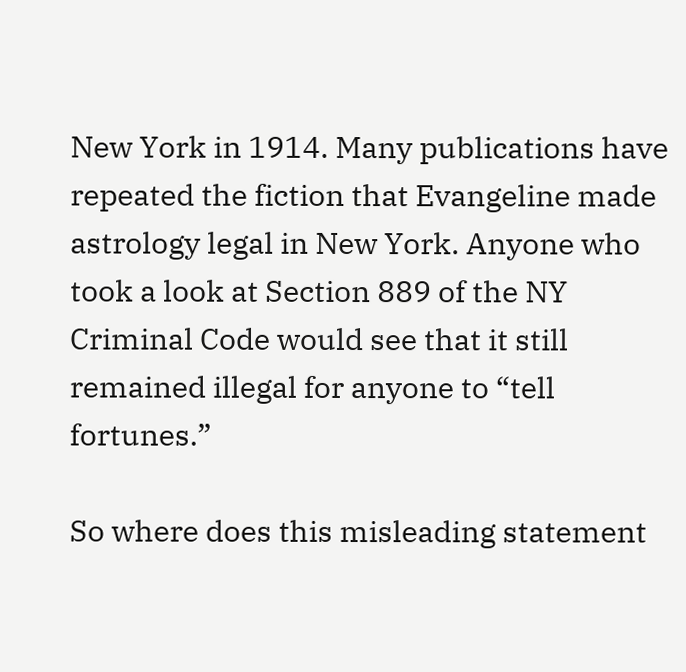New York in 1914. Many publications have repeated the fiction that Evangeline made astrology legal in New York. Anyone who took a look at Section 889 of the NY Criminal Code would see that it still remained illegal for anyone to “tell fortunes.”

So where does this misleading statement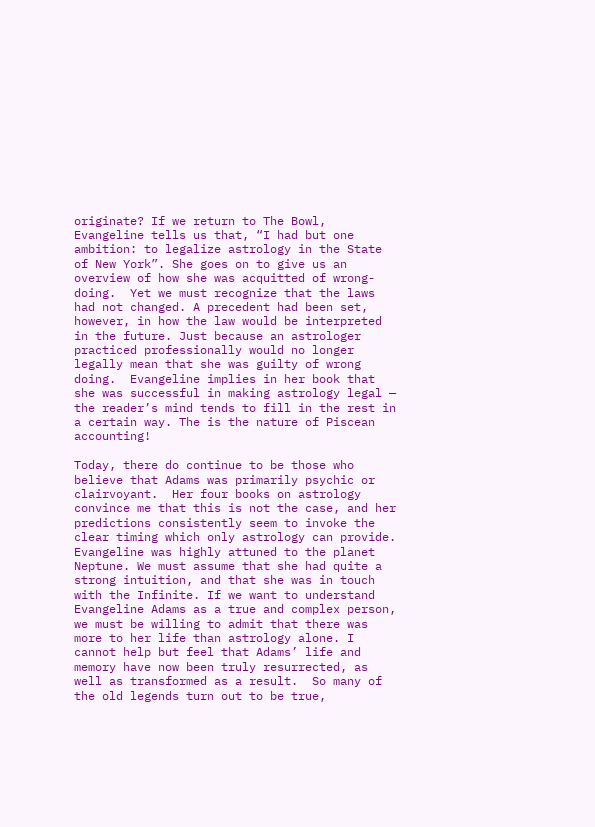originate? If we return to The Bowl, Evangeline tells us that, “I had but one ambition: to legalize astrology in the State of New York”. She goes on to give us an overview of how she was acquitted of wrong-doing.  Yet we must recognize that the laws had not changed. A precedent had been set, however, in how the law would be interpreted in the future. Just because an astrologer practiced professionally would no longer legally mean that she was guilty of wrong doing.  Evangeline implies in her book that she was successful in making astrology legal — the reader’s mind tends to fill in the rest in a certain way. The is the nature of Piscean accounting!

Today, there do continue to be those who believe that Adams was primarily psychic or clairvoyant.  Her four books on astrology convince me that this is not the case, and her predictions consistently seem to invoke the clear timing which only astrology can provide. Evangeline was highly attuned to the planet Neptune. We must assume that she had quite a strong intuition, and that she was in touch with the Infinite. If we want to understand Evangeline Adams as a true and complex person, we must be willing to admit that there was more to her life than astrology alone. I cannot help but feel that Adams’ life and memory have now been truly resurrected, as well as transformed as a result.  So many of the old legends turn out to be true,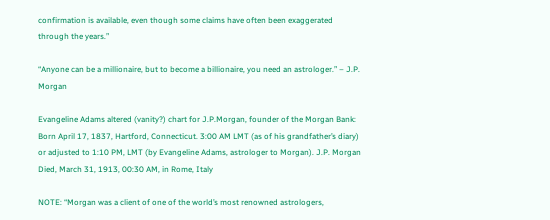confirmation is available, even though some claims have often been exaggerated through the years.”

“Anyone can be a millionaire, but to become a billionaire, you need an astrologer.” – J.P. Morgan

Evangeline Adams altered (vanity?) chart for J.P.Morgan, founder of the Morgan Bank: Born April 17, 1837, Hartford, Connecticut. 3:00 AM LMT (as of his grandfather’s diary) or adjusted to 1:10 PM, LMT (by Evangeline Adams, astrologer to Morgan). J.P. Morgan Died, March 31, 1913, 00:30 AM, in Rome, Italy

NOTE: “Morgan was a client of one of the world’s most renowned astrologers,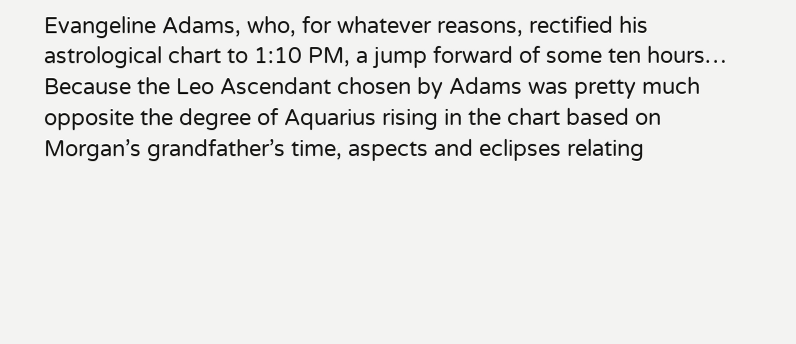Evangeline Adams, who, for whatever reasons, rectified his astrological chart to 1:10 PM, a jump forward of some ten hours… Because the Leo Ascendant chosen by Adams was pretty much opposite the degree of Aquarius rising in the chart based on Morgan’s grandfather’s time, aspects and eclipses relating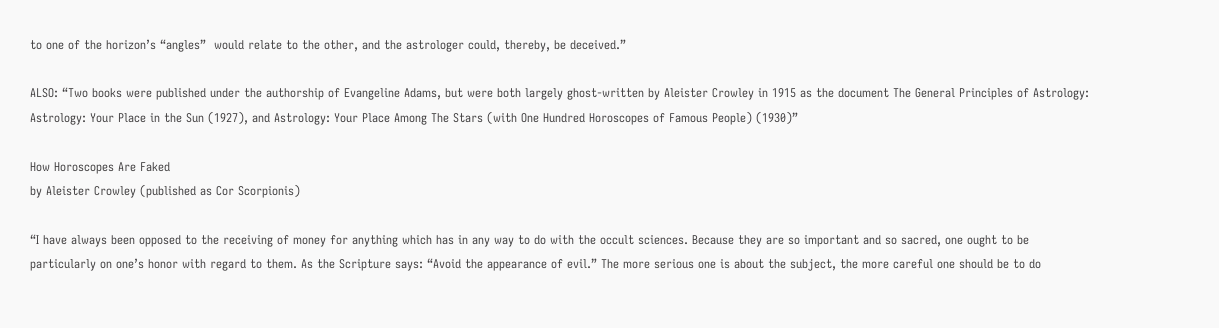to one of the horizon’s “angles”  would relate to the other, and the astrologer could, thereby, be deceived.”

ALSO: “Two books were published under the authorship of Evangeline Adams, but were both largely ghost-written by Aleister Crowley in 1915 as the document The General Principles of Astrology: Astrology: Your Place in the Sun (1927), and Astrology: Your Place Among The Stars (with One Hundred Horoscopes of Famous People) (1930)”

How Horoscopes Are Faked
by Aleister Crowley (published as Cor Scorpionis)

“I have always been opposed to the receiving of money for anything which has in any way to do with the occult sciences. Because they are so important and so sacred, one ought to be particularly on one’s honor with regard to them. As the Scripture says: “Avoid the appearance of evil.” The more serious one is about the subject, the more careful one should be to do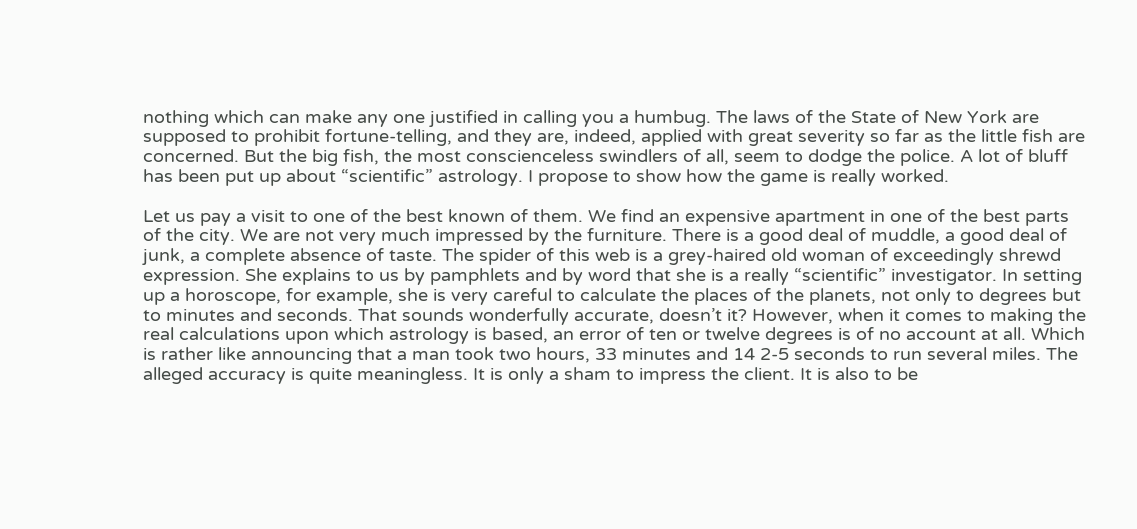nothing which can make any one justified in calling you a humbug. The laws of the State of New York are supposed to prohibit fortune-telling, and they are, indeed, applied with great severity so far as the little fish are concerned. But the big fish, the most conscienceless swindlers of all, seem to dodge the police. A lot of bluff has been put up about “scientific” astrology. I propose to show how the game is really worked.

Let us pay a visit to one of the best known of them. We find an expensive apartment in one of the best parts of the city. We are not very much impressed by the furniture. There is a good deal of muddle, a good deal of junk, a complete absence of taste. The spider of this web is a grey-haired old woman of exceedingly shrewd expression. She explains to us by pamphlets and by word that she is a really “scientific” investigator. In setting up a horoscope, for example, she is very careful to calculate the places of the planets, not only to degrees but to minutes and seconds. That sounds wonderfully accurate, doesn’t it? However, when it comes to making the real calculations upon which astrology is based, an error of ten or twelve degrees is of no account at all. Which is rather like announcing that a man took two hours, 33 minutes and 14 2-5 seconds to run several miles. The alleged accuracy is quite meaningless. It is only a sham to impress the client. It is also to be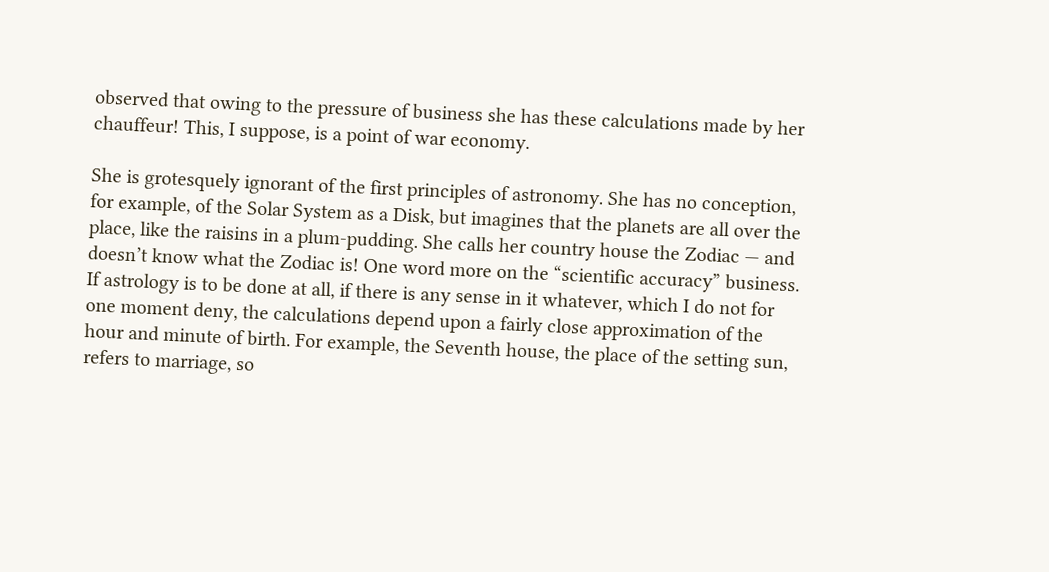observed that owing to the pressure of business she has these calculations made by her chauffeur! This, I suppose, is a point of war economy.

She is grotesquely ignorant of the first principles of astronomy. She has no conception, for example, of the Solar System as a Disk, but imagines that the planets are all over the place, like the raisins in a plum-pudding. She calls her country house the Zodiac — and doesn’t know what the Zodiac is! One word more on the “scientific accuracy” business. If astrology is to be done at all, if there is any sense in it whatever, which I do not for one moment deny, the calculations depend upon a fairly close approximation of the hour and minute of birth. For example, the Seventh house, the place of the setting sun, refers to marriage, so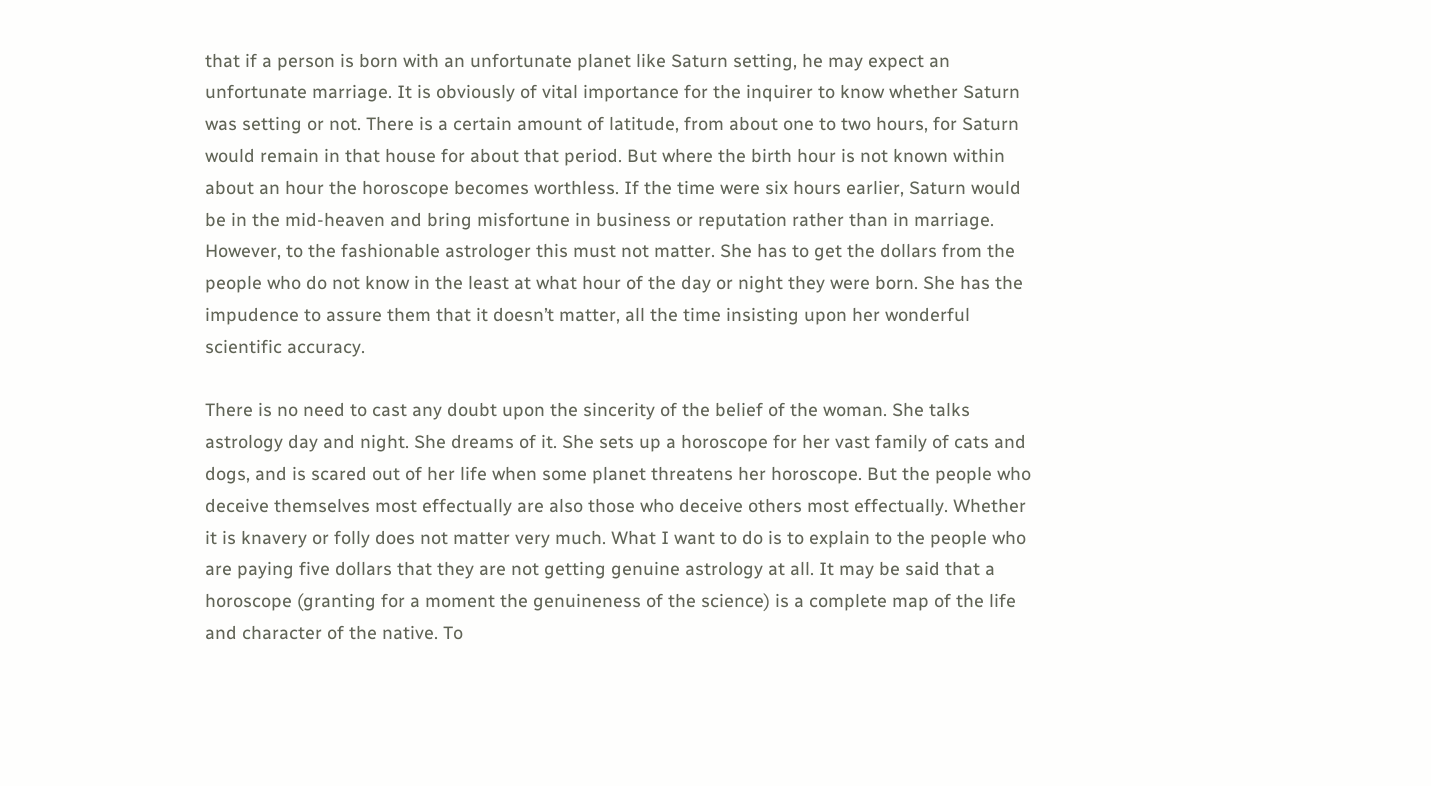that if a person is born with an unfortunate planet like Saturn setting, he may expect an unfortunate marriage. It is obviously of vital importance for the inquirer to know whether Saturn was setting or not. There is a certain amount of latitude, from about one to two hours, for Saturn would remain in that house for about that period. But where the birth hour is not known within about an hour the horoscope becomes worthless. If the time were six hours earlier, Saturn would be in the mid-heaven and bring misfortune in business or reputation rather than in marriage. However, to the fashionable astrologer this must not matter. She has to get the dollars from the people who do not know in the least at what hour of the day or night they were born. She has the impudence to assure them that it doesn’t matter, all the time insisting upon her wonderful scientific accuracy.

There is no need to cast any doubt upon the sincerity of the belief of the woman. She talks astrology day and night. She dreams of it. She sets up a horoscope for her vast family of cats and dogs, and is scared out of her life when some planet threatens her horoscope. But the people who deceive themselves most effectually are also those who deceive others most effectually. Whether it is knavery or folly does not matter very much. What I want to do is to explain to the people who are paying five dollars that they are not getting genuine astrology at all. It may be said that a horoscope (granting for a moment the genuineness of the science) is a complete map of the life and character of the native. To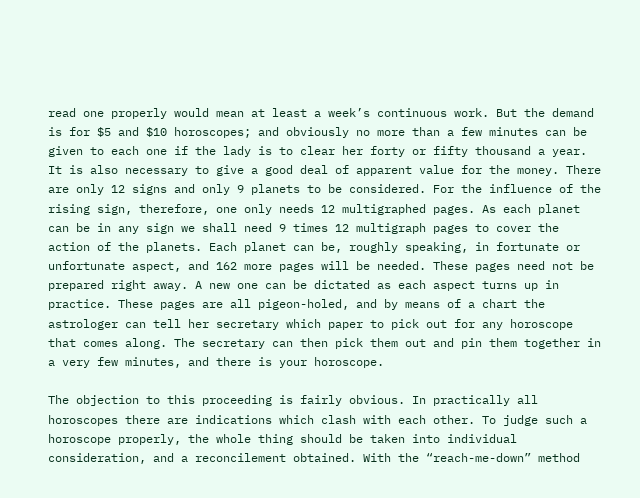read one properly would mean at least a week’s continuous work. But the demand is for $5 and $10 horoscopes; and obviously no more than a few minutes can be given to each one if the lady is to clear her forty or fifty thousand a year. It is also necessary to give a good deal of apparent value for the money. There are only 12 signs and only 9 planets to be considered. For the influence of the rising sign, therefore, one only needs 12 multigraphed pages. As each planet can be in any sign we shall need 9 times 12 multigraph pages to cover the action of the planets. Each planet can be, roughly speaking, in fortunate or unfortunate aspect, and 162 more pages will be needed. These pages need not be prepared right away. A new one can be dictated as each aspect turns up in practice. These pages are all pigeon-holed, and by means of a chart the astrologer can tell her secretary which paper to pick out for any horoscope that comes along. The secretary can then pick them out and pin them together in a very few minutes, and there is your horoscope.

The objection to this proceeding is fairly obvious. In practically all horoscopes there are indications which clash with each other. To judge such a horoscope properly, the whole thing should be taken into individual consideration, and a reconcilement obtained. With the “reach-me-down” method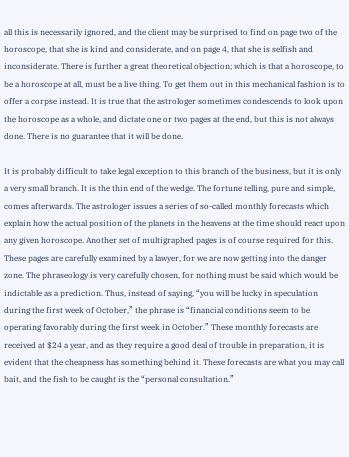all this is necessarily ignored, and the client may be surprised to find on page two of the horoscope, that she is kind and considerate, and on page 4, that she is selfish and inconsiderate. There is further a great theoretical objection; which is that a horoscope, to be a horoscope at all, must be a live thing. To get them out in this mechanical fashion is to offer a corpse instead. It is true that the astrologer sometimes condescends to look upon the horoscope as a whole, and dictate one or two pages at the end, but this is not always done. There is no guarantee that it will be done.

It is probably difficult to take legal exception to this branch of the business, but it is only a very small branch. It is the thin end of the wedge. The fortune telling, pure and simple, comes afterwards. The astrologer issues a series of so-called monthly forecasts which explain how the actual position of the planets in the heavens at the time should react upon any given horoscope. Another set of multigraphed pages is of course required for this. These pages are carefully examined by a lawyer, for we are now getting into the danger zone. The phraseology is very carefully chosen, for nothing must be said which would be indictable as a prediction. Thus, instead of saying, “you will be lucky in speculation during the first week of October,” the phrase is “financial conditions seem to be operating favorably during the first week in October.” These monthly forecasts are received at $24 a year, and as they require a good deal of trouble in preparation, it is evident that the cheapness has something behind it. These forecasts are what you may call bait, and the fish to be caught is the “personal consultation.”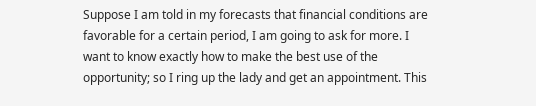Suppose I am told in my forecasts that financial conditions are favorable for a certain period, I am going to ask for more. I want to know exactly how to make the best use of the opportunity; so I ring up the lady and get an appointment. This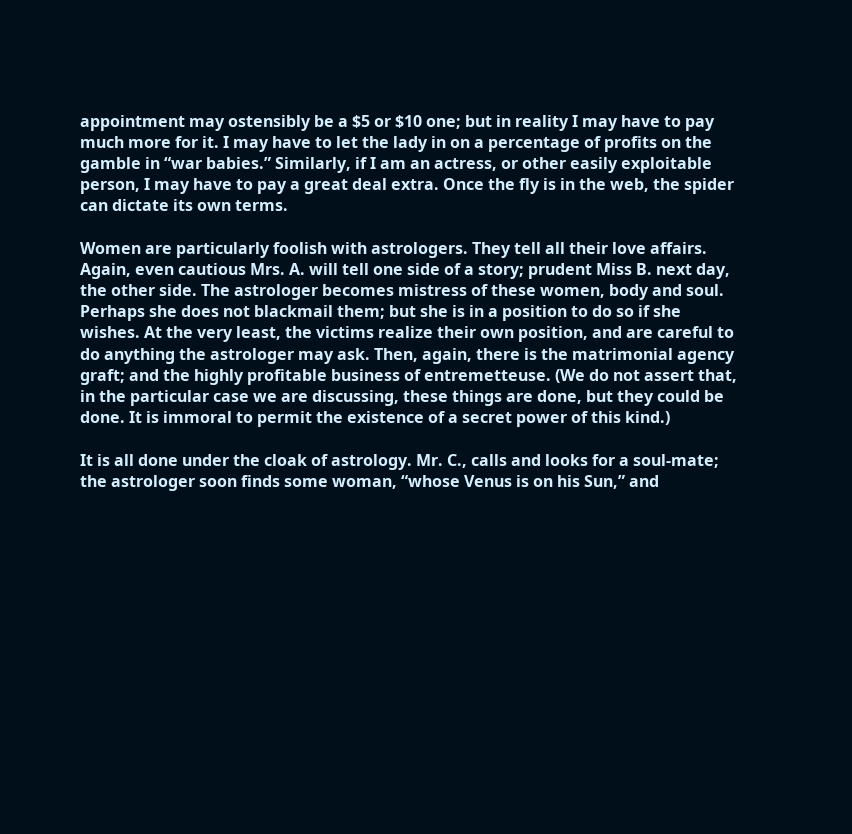appointment may ostensibly be a $5 or $10 one; but in reality I may have to pay much more for it. I may have to let the lady in on a percentage of profits on the gamble in “war babies.” Similarly, if I am an actress, or other easily exploitable person, I may have to pay a great deal extra. Once the fly is in the web, the spider can dictate its own terms.

Women are particularly foolish with astrologers. They tell all their love affairs. Again, even cautious Mrs. A. will tell one side of a story; prudent Miss B. next day, the other side. The astrologer becomes mistress of these women, body and soul. Perhaps she does not blackmail them; but she is in a position to do so if she wishes. At the very least, the victims realize their own position, and are careful to do anything the astrologer may ask. Then, again, there is the matrimonial agency graft; and the highly profitable business of entremetteuse. (We do not assert that, in the particular case we are discussing, these things are done, but they could be done. It is immoral to permit the existence of a secret power of this kind.)

It is all done under the cloak of astrology. Mr. C., calls and looks for a soul-mate; the astrologer soon finds some woman, “whose Venus is on his Sun,” and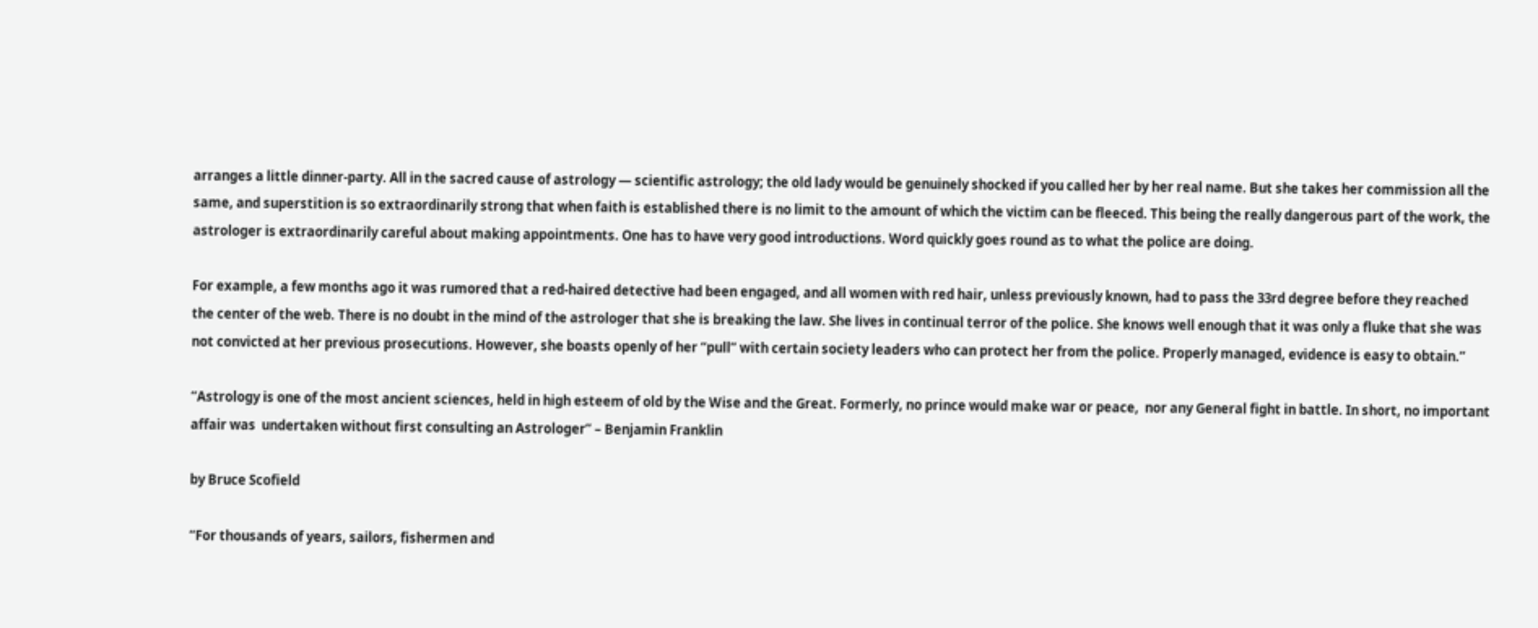arranges a little dinner-party. All in the sacred cause of astrology — scientific astrology; the old lady would be genuinely shocked if you called her by her real name. But she takes her commission all the same, and superstition is so extraordinarily strong that when faith is established there is no limit to the amount of which the victim can be fleeced. This being the really dangerous part of the work, the astrologer is extraordinarily careful about making appointments. One has to have very good introductions. Word quickly goes round as to what the police are doing.

For example, a few months ago it was rumored that a red-haired detective had been engaged, and all women with red hair, unless previously known, had to pass the 33rd degree before they reached the center of the web. There is no doubt in the mind of the astrologer that she is breaking the law. She lives in continual terror of the police. She knows well enough that it was only a fluke that she was not convicted at her previous prosecutions. However, she boasts openly of her “pull” with certain society leaders who can protect her from the police. Properly managed, evidence is easy to obtain.”

“Astrology is one of the most ancient sciences, held in high esteem of old by the Wise and the Great. Formerly, no prince would make war or peace,  nor any General fight in battle. In short, no important affair was  undertaken without first consulting an Astrologer” – Benjamin Franklin

by Bruce Scofield

“For thousands of years, sailors, fishermen and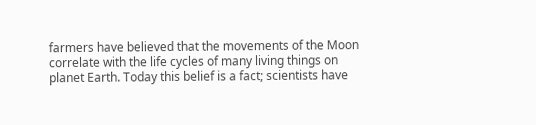farmers have believed that the movements of the Moon correlate with the life cycles of many living things on planet Earth. Today this belief is a fact; scientists have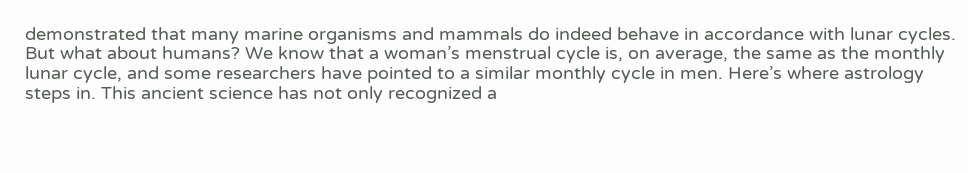demonstrated that many marine organisms and mammals do indeed behave in accordance with lunar cycles. But what about humans? We know that a woman’s menstrual cycle is, on average, the same as the monthly lunar cycle, and some researchers have pointed to a similar monthly cycle in men. Here’s where astrology steps in. This ancient science has not only recognized a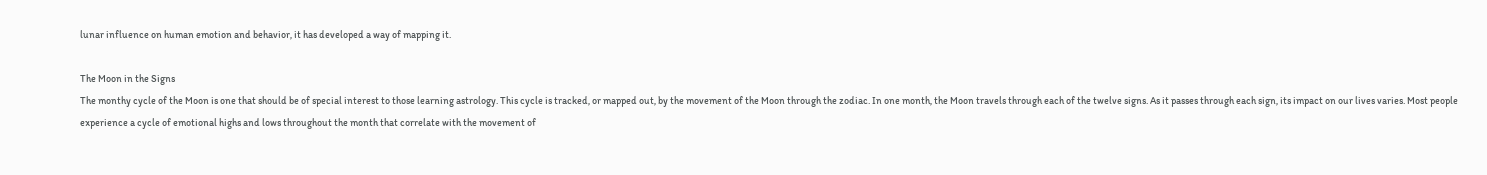lunar influence on human emotion and behavior, it has developed a way of mapping it.

The Moon in the Signs
The monthy cycle of the Moon is one that should be of special interest to those learning astrology. This cycle is tracked, or mapped out, by the movement of the Moon through the zodiac. In one month, the Moon travels through each of the twelve signs. As it passes through each sign, its impact on our lives varies. Most people experience a cycle of emotional highs and lows throughout the month that correlate with the movement of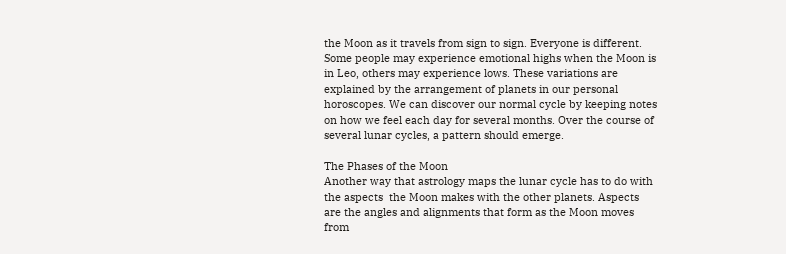the Moon as it travels from sign to sign. Everyone is different. Some people may experience emotional highs when the Moon is in Leo, others may experience lows. These variations are explained by the arrangement of planets in our personal horoscopes. We can discover our normal cycle by keeping notes on how we feel each day for several months. Over the course of several lunar cycles, a pattern should emerge.

The Phases of the Moon
Another way that astrology maps the lunar cycle has to do with the aspects  the Moon makes with the other planets. Aspects are the angles and alignments that form as the Moon moves from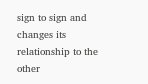sign to sign and changes its relationship to the other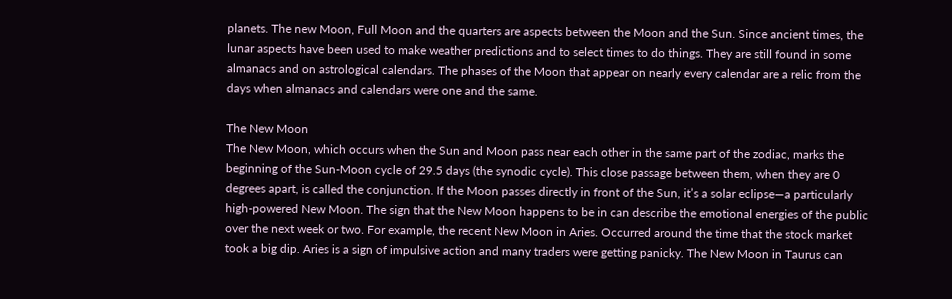planets. The new Moon, Full Moon and the quarters are aspects between the Moon and the Sun. Since ancient times, the lunar aspects have been used to make weather predictions and to select times to do things. They are still found in some almanacs and on astrological calendars. The phases of the Moon that appear on nearly every calendar are a relic from the days when almanacs and calendars were one and the same.

The New Moon
The New Moon, which occurs when the Sun and Moon pass near each other in the same part of the zodiac, marks the beginning of the Sun-Moon cycle of 29.5 days (the synodic cycle). This close passage between them, when they are 0 degrees apart, is called the conjunction. If the Moon passes directly in front of the Sun, it’s a solar eclipse—a particularly high-powered New Moon. The sign that the New Moon happens to be in can describe the emotional energies of the public over the next week or two. For example, the recent New Moon in Aries. Occurred around the time that the stock market took a big dip. Aries is a sign of impulsive action and many traders were getting panicky. The New Moon in Taurus can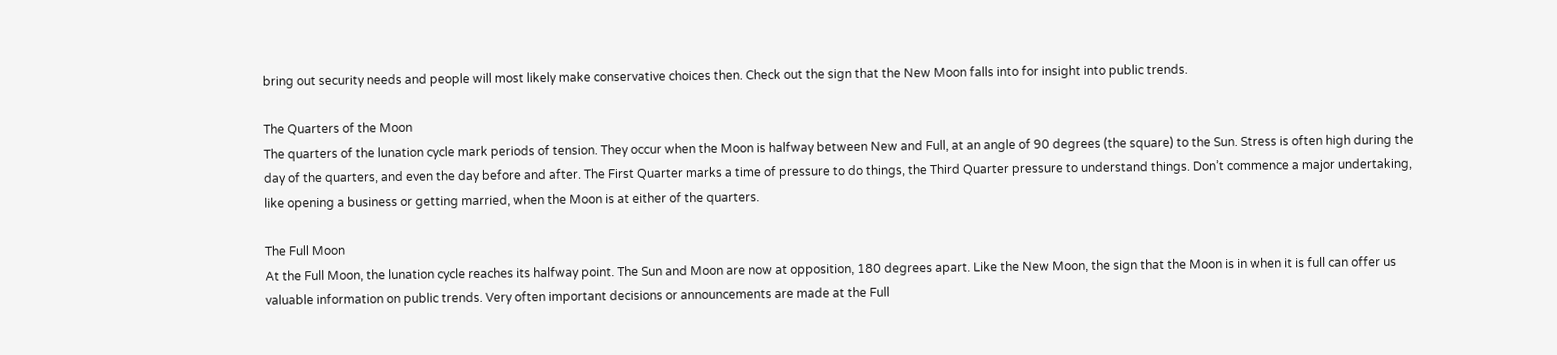bring out security needs and people will most likely make conservative choices then. Check out the sign that the New Moon falls into for insight into public trends.

The Quarters of the Moon
The quarters of the lunation cycle mark periods of tension. They occur when the Moon is halfway between New and Full, at an angle of 90 degrees (the square) to the Sun. Stress is often high during the day of the quarters, and even the day before and after. The First Quarter marks a time of pressure to do things, the Third Quarter pressure to understand things. Don’t commence a major undertaking, like opening a business or getting married, when the Moon is at either of the quarters.

The Full Moon
At the Full Moon, the lunation cycle reaches its halfway point. The Sun and Moon are now at opposition, 180 degrees apart. Like the New Moon, the sign that the Moon is in when it is full can offer us valuable information on public trends. Very often important decisions or announcements are made at the Full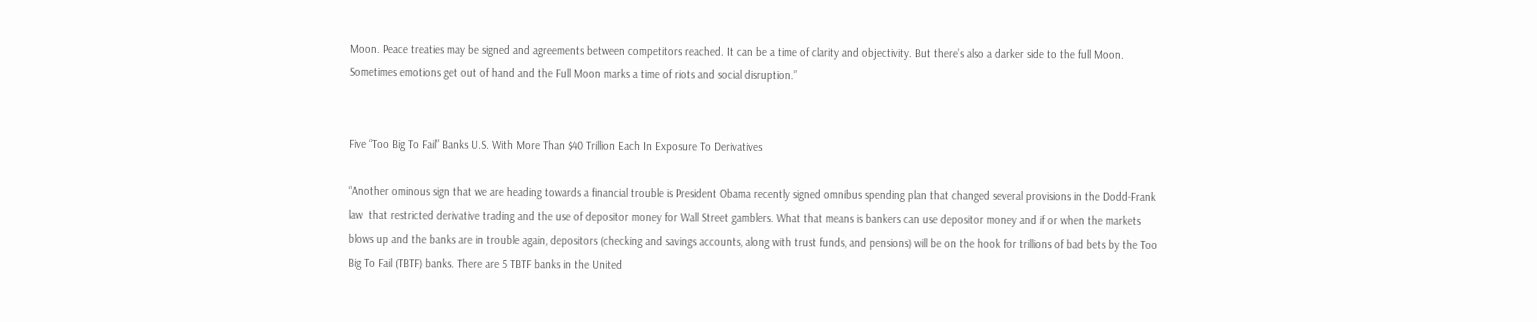Moon. Peace treaties may be signed and agreements between competitors reached. It can be a time of clarity and objectivity. But there’s also a darker side to the full Moon. Sometimes emotions get out of hand and the Full Moon marks a time of riots and social disruption.”


Five “Too Big To Fail” Banks U.S. With More Than $40 Trillion Each In Exposure To Derivatives

“Another ominous sign that we are heading towards a financial trouble is President Obama recently signed omnibus spending plan that changed several provisions in the Dodd-Frank law  that restricted derivative trading and the use of depositor money for Wall Street gamblers. What that means is bankers can use depositor money and if or when the markets blows up and the banks are in trouble again, depositors (checking and savings accounts, along with trust funds, and pensions) will be on the hook for trillions of bad bets by the Too Big To Fail (TBTF) banks. There are 5 TBTF banks in the United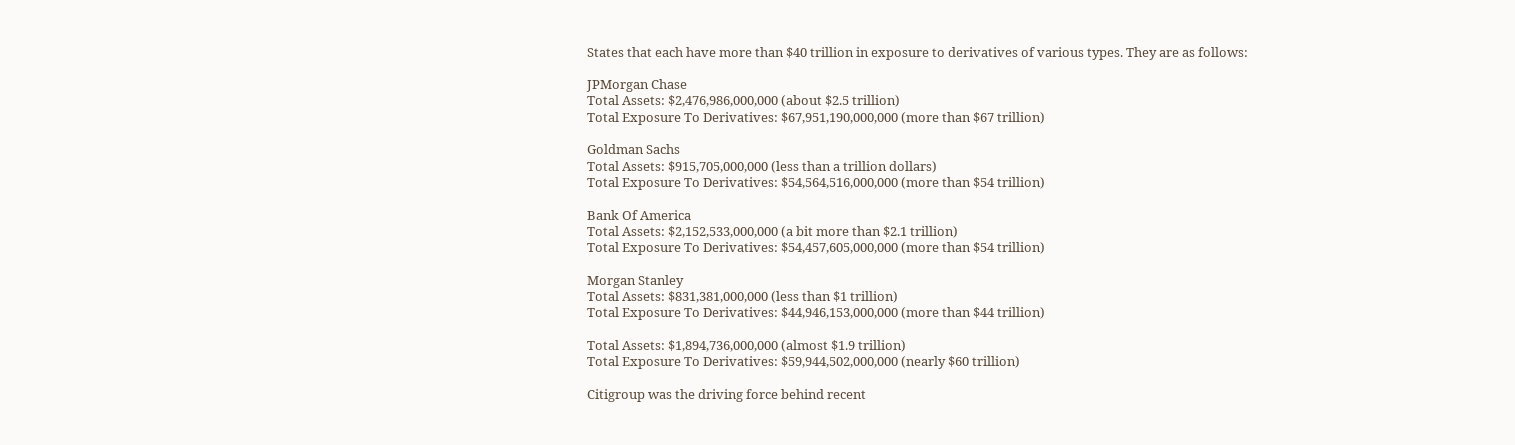States that each have more than $40 trillion in exposure to derivatives of various types. They are as follows:

JPMorgan Chase
Total Assets: $2,476,986,000,000 (about $2.5 trillion)
Total Exposure To Derivatives: $67,951,190,000,000 (more than $67 trillion)

Goldman Sachs
Total Assets: $915,705,000,000 (less than a trillion dollars)
Total Exposure To Derivatives: $54,564,516,000,000 (more than $54 trillion)

Bank Of America
Total Assets: $2,152,533,000,000 (a bit more than $2.1 trillion)
Total Exposure To Derivatives: $54,457,605,000,000 (more than $54 trillion)

Morgan Stanley
Total Assets: $831,381,000,000 (less than $1 trillion)
Total Exposure To Derivatives: $44,946,153,000,000 (more than $44 trillion)

Total Assets: $1,894,736,000,000 (almost $1.9 trillion)
Total Exposure To Derivatives: $59,944,502,000,000 (nearly $60 trillion)

Citigroup was the driving force behind recent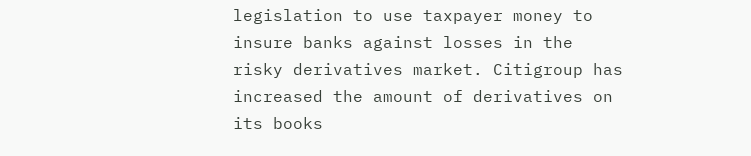legislation to use taxpayer money to insure banks against losses in the risky derivatives market. Citigroup has increased the amount of derivatives on its books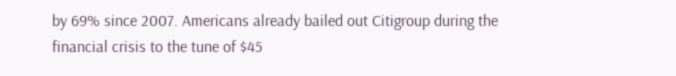by 69% since 2007. Americans already bailed out Citigroup during the financial crisis to the tune of $45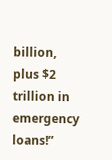billion, plus $2 trillion in emergency loans!”